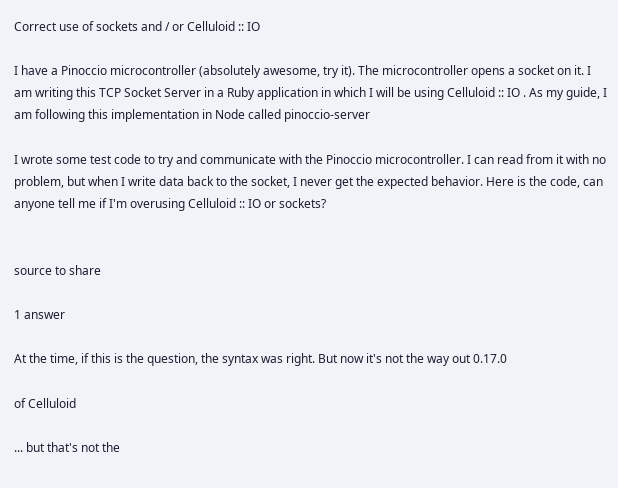Correct use of sockets and / or Celluloid :: IO

I have a Pinoccio microcontroller (absolutely awesome, try it). The microcontroller opens a socket on it. I am writing this TCP Socket Server in a Ruby application in which I will be using Celluloid :: IO . As my guide, I am following this implementation in Node called pinoccio-server

I wrote some test code to try and communicate with the Pinoccio microcontroller. I can read from it with no problem, but when I write data back to the socket, I never get the expected behavior. Here is the code, can anyone tell me if I'm overusing Celluloid :: IO or sockets?


source to share

1 answer

At the time, if this is the question, the syntax was right. But now it's not the way out 0.17.0

of Celluloid

... but that's not the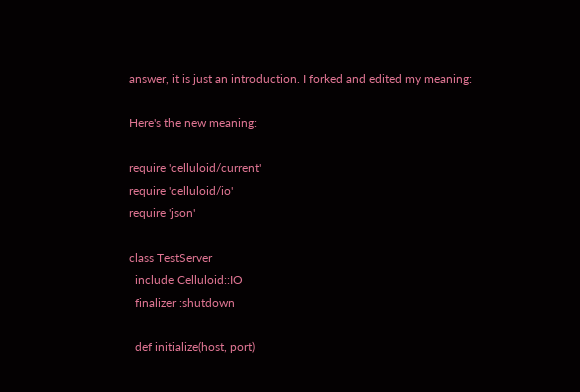answer, it is just an introduction. I forked and edited my meaning:

Here's the new meaning:

require 'celluloid/current'
require 'celluloid/io'
require 'json'

class TestServer
  include Celluloid::IO
  finalizer :shutdown

  def initialize(host, port)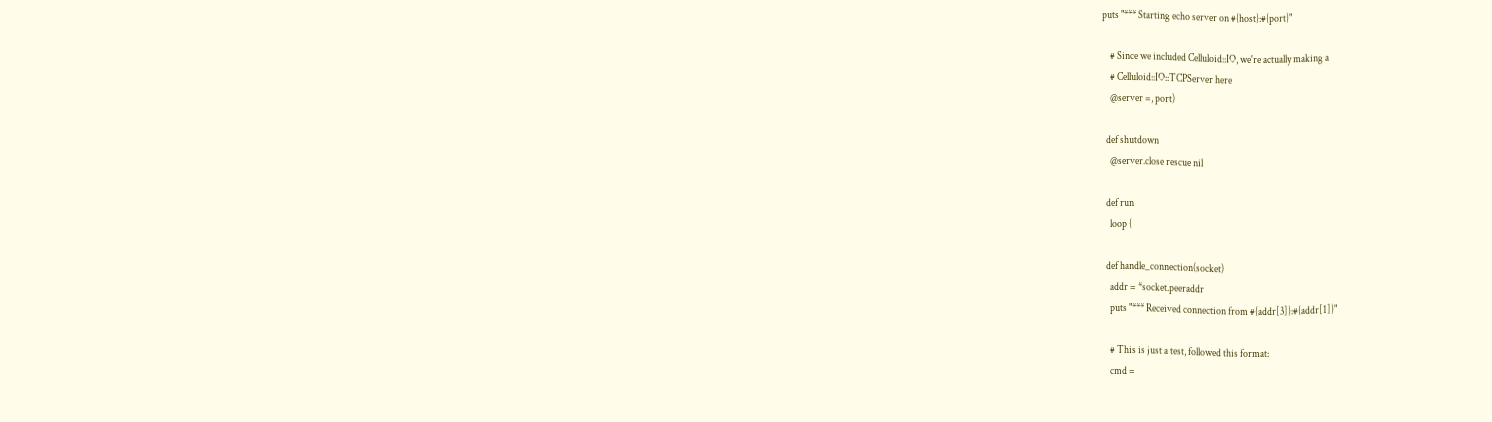puts "*** Starting echo server on #{host}:#{port}"

    # Since we included Celluloid::IO, we're actually making a
    # Celluloid::IO::TCPServer here
    @server =, port)

  def shutdown
    @server.close rescue nil

  def run
    loop {

  def handle_connection(socket)
    addr = *socket.peeraddr
    puts "*** Received connection from #{addr[3]}:#{addr[1]}"

    # This is just a test, followed this format:
    cmd =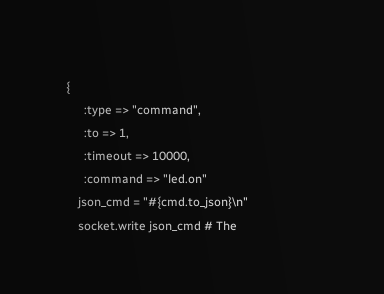{
      :type => "command",
      :to => 1,
      :timeout => 10000,
      :command => "led.on"
    json_cmd = "#{cmd.to_json}\n"
    socket.write json_cmd # The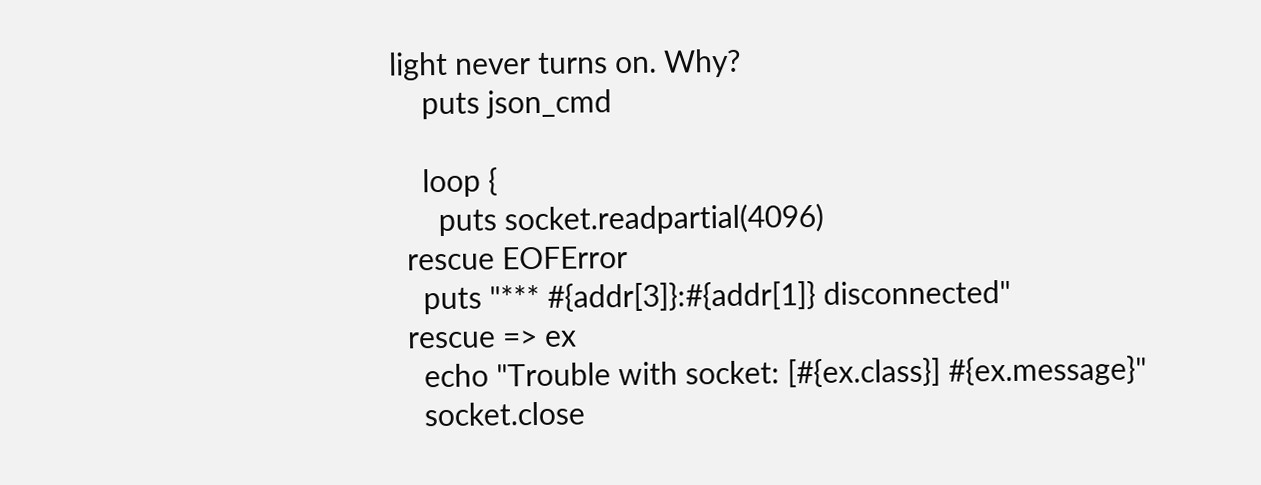light never turns on. Why?
    puts json_cmd

    loop {
      puts socket.readpartial(4096)
  rescue EOFError
    puts "*** #{addr[3]}:#{addr[1]} disconnected"
  rescue => ex
    echo "Trouble with socket: [#{ex.class}] #{ex.message}"
    socket.close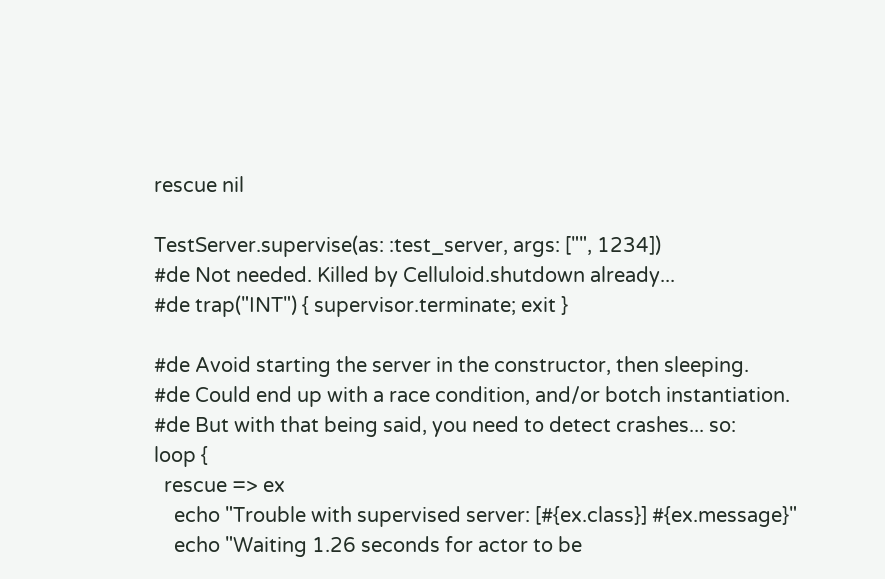rescue nil

TestServer.supervise(as: :test_server, args: ["", 1234])
#de Not needed. Killed by Celluloid.shutdown already...
#de trap("INT") { supervisor.terminate; exit }

#de Avoid starting the server in the constructor, then sleeping.
#de Could end up with a race condition, and/or botch instantiation.
#de But with that being said, you need to detect crashes... so:
loop {
  rescue => ex
    echo "Trouble with supervised server: [#{ex.class}] #{ex.message}"
    echo "Waiting 1.26 seconds for actor to be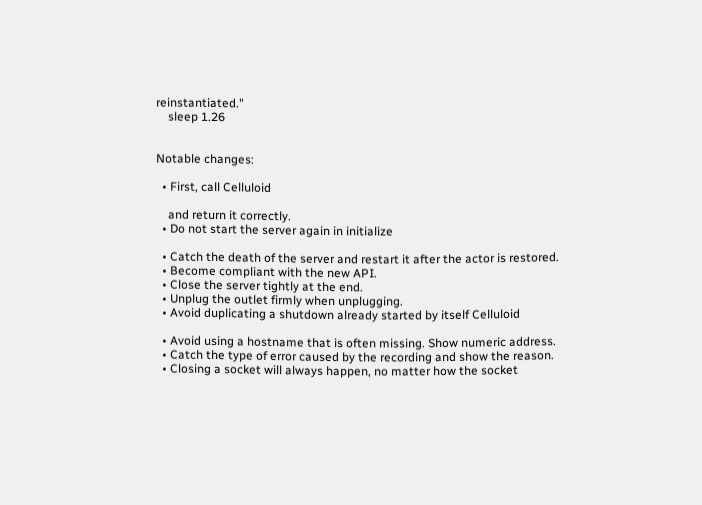reinstantiated."
    sleep 1.26


Notable changes:

  • First, call Celluloid

    and return it correctly.
  • Do not start the server again in initialize

  • Catch the death of the server and restart it after the actor is restored.
  • Become compliant with the new API.
  • Close the server tightly at the end.
  • Unplug the outlet firmly when unplugging.
  • Avoid duplicating a shutdown already started by itself Celluloid

  • Avoid using a hostname that is often missing. Show numeric address.
  • Catch the type of error caused by the recording and show the reason.
  • Closing a socket will always happen, no matter how the socket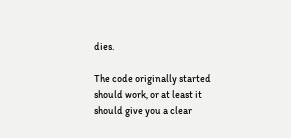dies.

The code originally started should work, or at least it should give you a clear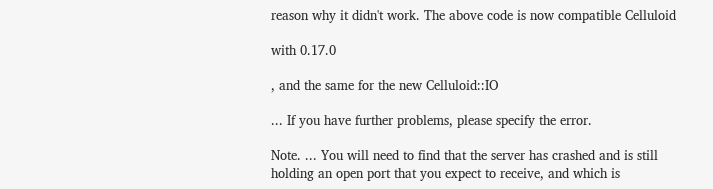reason why it didn't work. The above code is now compatible Celluloid

with 0.17.0

, and the same for the new Celluloid::IO

... If you have further problems, please specify the error.

Note. ... You will need to find that the server has crashed and is still holding an open port that you expect to receive, and which is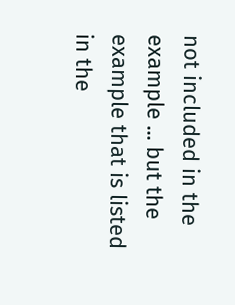not included in the example ... but the example that is listed in the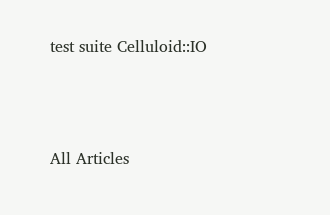test suite Celluloid::IO




All Articles